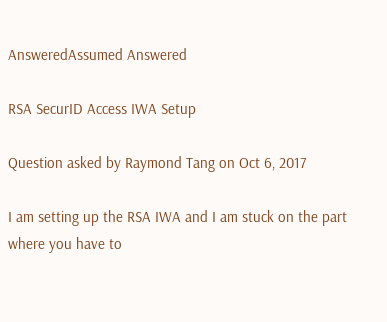AnsweredAssumed Answered

RSA SecurID Access IWA Setup

Question asked by Raymond Tang on Oct 6, 2017

I am setting up the RSA IWA and I am stuck on the part where you have to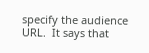specify the audience URL.  It says that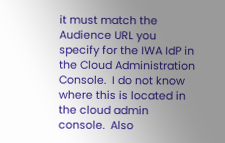it must match the Audience URL you specify for the IWA IdP in the Cloud Administration Console.  I do not know where this is located in the cloud admin console.  Also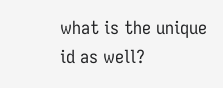what is the unique id as well?